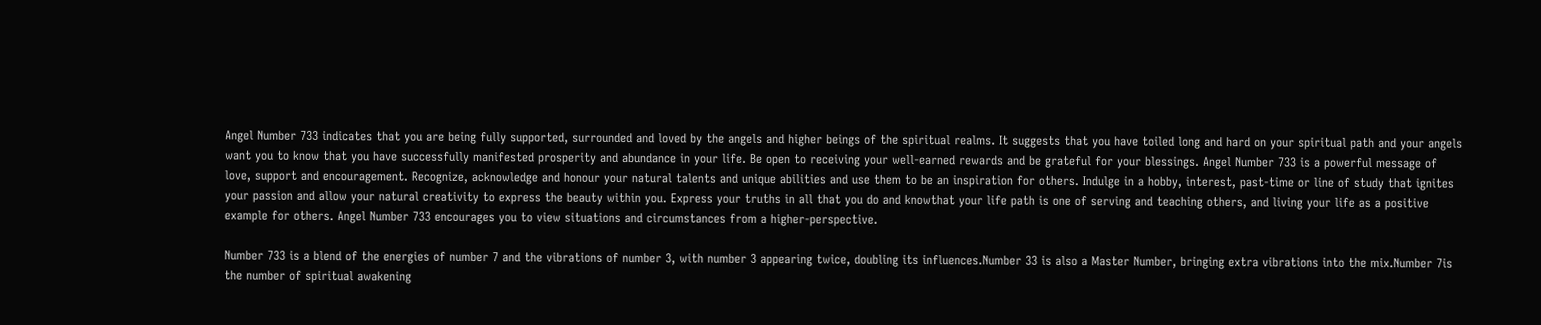Angel Number 733 indicates that you are being fully supported, surrounded and loved by the angels and higher beings of the spiritual realms. It suggests that you have toiled long and hard on your spiritual path and your angels want you to know that you have successfully manifested prosperity and abundance in your life. Be open to receiving your well-earned rewards and be grateful for your blessings. Angel Number 733 is a powerful message of love, support and encouragement. Recognize, acknowledge and honour your natural talents and unique abilities and use them to be an inspiration for others. Indulge in a hobby, interest, past-time or line of study that ignites your passion and allow your natural creativity to express the beauty within you. Express your truths in all that you do and knowthat your life path is one of serving and teaching others, and living your life as a positive example for others. Angel Number 733 encourages you to view situations and circumstances from a higher-perspective.

Number 733 is a blend of the energies of number 7 and the vibrations of number 3, with number 3 appearing twice, doubling its influences.Number 33 is also a Master Number, bringing extra vibrations into the mix.Number 7is the number of spiritual awakening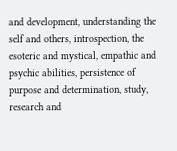and development, understanding the self and others, introspection, the esoteric and mystical, empathic and psychic abilities, persistence of purpose and determination, study, research and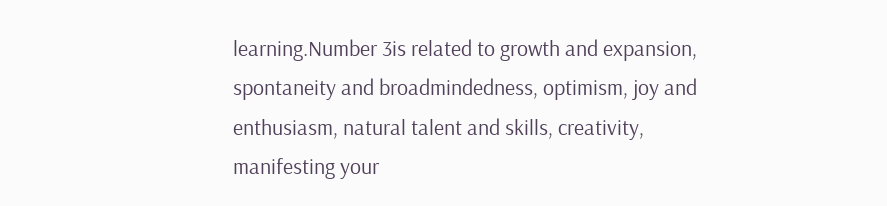learning.Number 3is related to growth and expansion, spontaneity and broadmindedness, optimism, joy and enthusiasm, natural talent and skills, creativity, manifesting your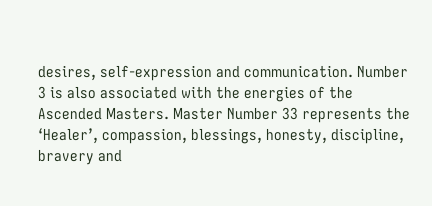desires, self-expression and communication. Number 3 is also associated with the energies of the Ascended Masters. Master Number 33 represents the ‘Healer’, compassion, blessings, honesty, discipline, bravery and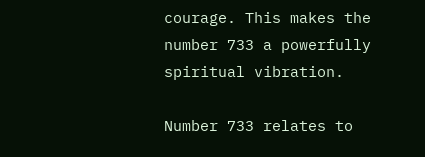courage. This makes the number 733 a powerfully spiritual vibration.

Number 733 relates to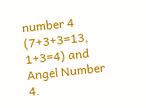number 4 (7+3+3=13, 1+3=4) and Angel Number 4.